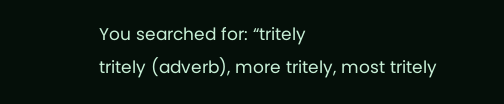You searched for: “tritely
tritely (adverb), more tritely, most tritely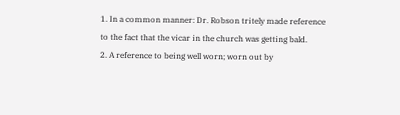1. In a common manner: Dr. Robson tritely made reference to the fact that the vicar in the church was getting bald.
2. A reference to being well worn; worn out by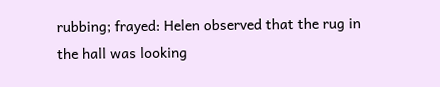rubbing; frayed: Helen observed that the rug in the hall was looking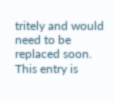tritely and would need to be replaced soon.
This entry is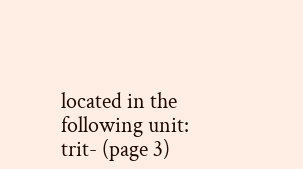located in the following unit: trit- (page 3)